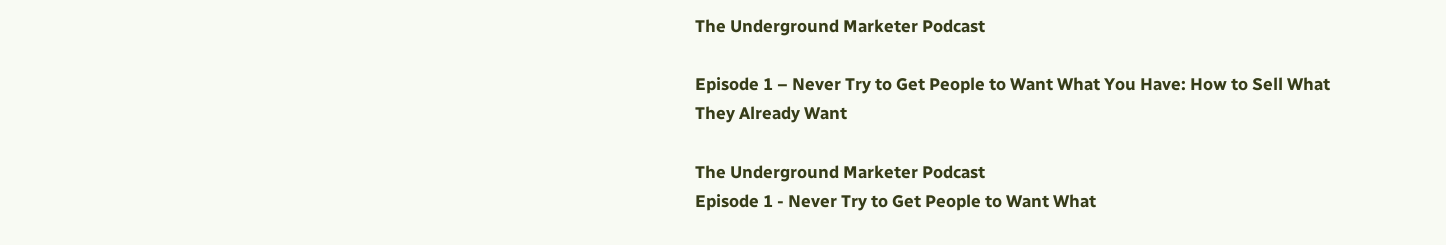The Underground Marketer Podcast

Episode 1 – Never Try to Get People to Want What You Have: How to Sell What They Already Want

The Underground Marketer Podcast
Episode 1 - Never Try to Get People to Want What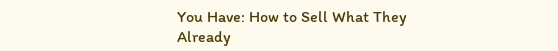You Have: How to Sell What They Already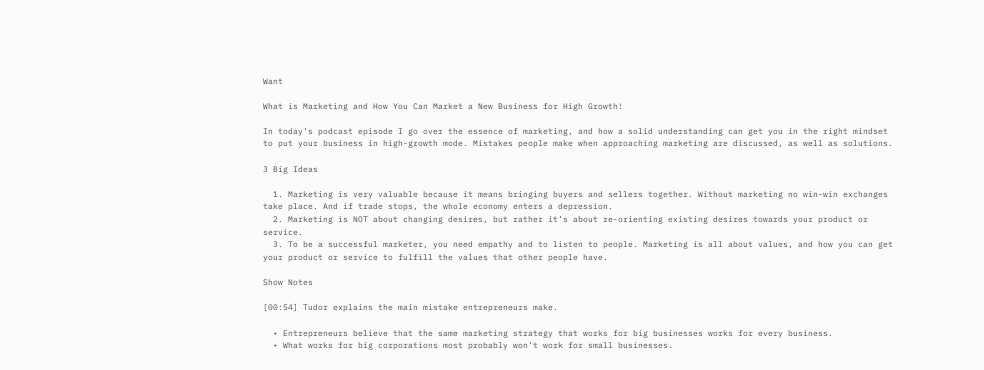Want

What is Marketing and How You Can Market a New Business for High Growth!

In today’s podcast episode I go over the essence of marketing, and how a solid understanding can get you in the right mindset to put your business in high-growth mode. Mistakes people make when approaching marketing are discussed, as well as solutions.

3 Big Ideas

  1. Marketing is very valuable because it means bringing buyers and sellers together. Without marketing no win-win exchanges take place. And if trade stops, the whole economy enters a depression.
  2. Marketing is NOT about changing desires, but rather it’s about re-orienting existing desires towards your product or service.
  3. To be a successful marketer, you need empathy and to listen to people. Marketing is all about values, and how you can get your product or service to fulfill the values that other people have.

Show Notes

[00:54] Tudor explains the main mistake entrepreneurs make.

  • Entrepreneurs believe that the same marketing strategy that works for big businesses works for every business.
  • What works for big corporations most probably won’t work for small businesses.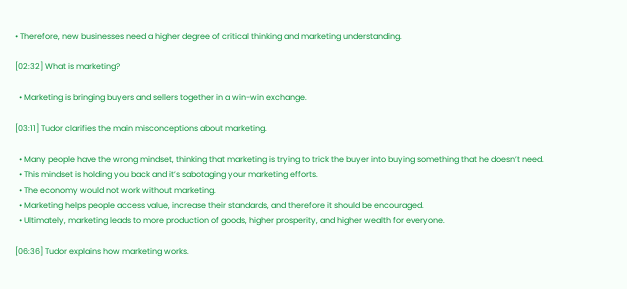• Therefore, new businesses need a higher degree of critical thinking and marketing understanding.

[02:32] What is marketing?

  • Marketing is bringing buyers and sellers together in a win-win exchange.

[03:11] Tudor clarifies the main misconceptions about marketing.

  • Many people have the wrong mindset, thinking that marketing is trying to trick the buyer into buying something that he doesn’t need.
  • This mindset is holding you back and it’s sabotaging your marketing efforts.
  • The economy would not work without marketing.
  • Marketing helps people access value, increase their standards, and therefore it should be encouraged.
  • Ultimately, marketing leads to more production of goods, higher prosperity, and higher wealth for everyone.

[06:36] Tudor explains how marketing works.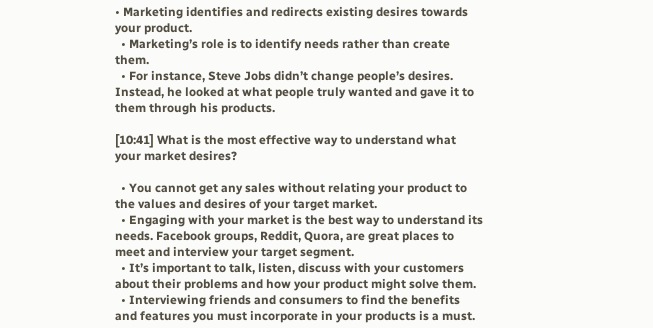• Marketing identifies and redirects existing desires towards your product.
  • Marketing’s role is to identify needs rather than create them.
  • For instance, Steve Jobs didn’t change people’s desires. Instead, he looked at what people truly wanted and gave it to them through his products.

[10:41] What is the most effective way to understand what your market desires?

  • You cannot get any sales without relating your product to the values and desires of your target market.
  • Engaging with your market is the best way to understand its needs. Facebook groups, Reddit, Quora, are great places to meet and interview your target segment.
  • It’s important to talk, listen, discuss with your customers about their problems and how your product might solve them.
  • Interviewing friends and consumers to find the benefits and features you must incorporate in your products is a must.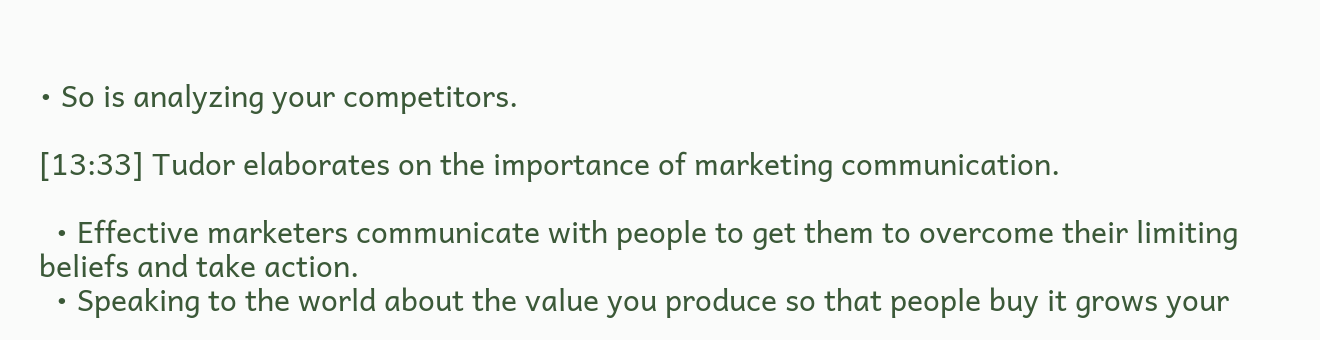• So is analyzing your competitors.

[13:33] Tudor elaborates on the importance of marketing communication.

  • Effective marketers communicate with people to get them to overcome their limiting beliefs and take action.
  • Speaking to the world about the value you produce so that people buy it grows your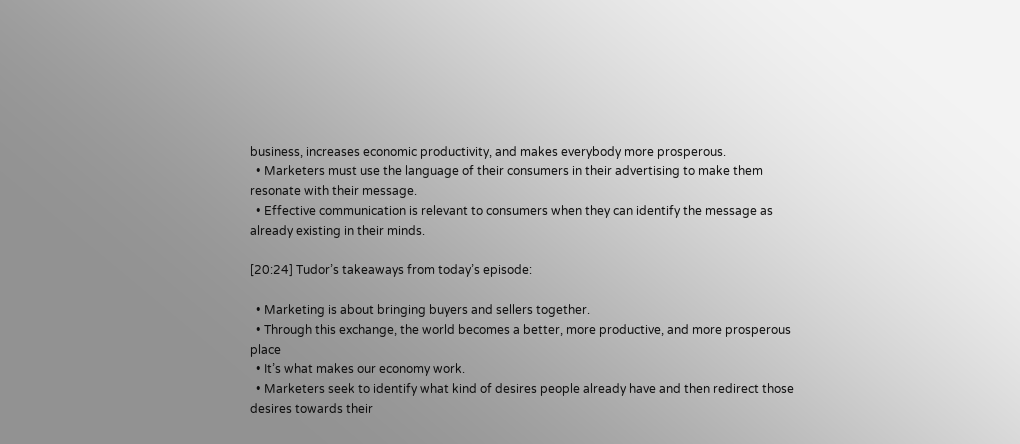business, increases economic productivity, and makes everybody more prosperous.
  • Marketers must use the language of their consumers in their advertising to make them resonate with their message.
  • Effective communication is relevant to consumers when they can identify the message as already existing in their minds.

[20:24] Tudor’s takeaways from today’s episode:

  • Marketing is about bringing buyers and sellers together.
  • Through this exchange, the world becomes a better, more productive, and more prosperous place
  • It’s what makes our economy work.
  • Marketers seek to identify what kind of desires people already have and then redirect those desires towards their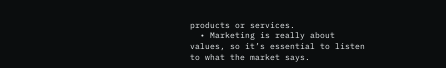products or services.
  • Marketing is really about values, so it’s essential to listen to what the market says.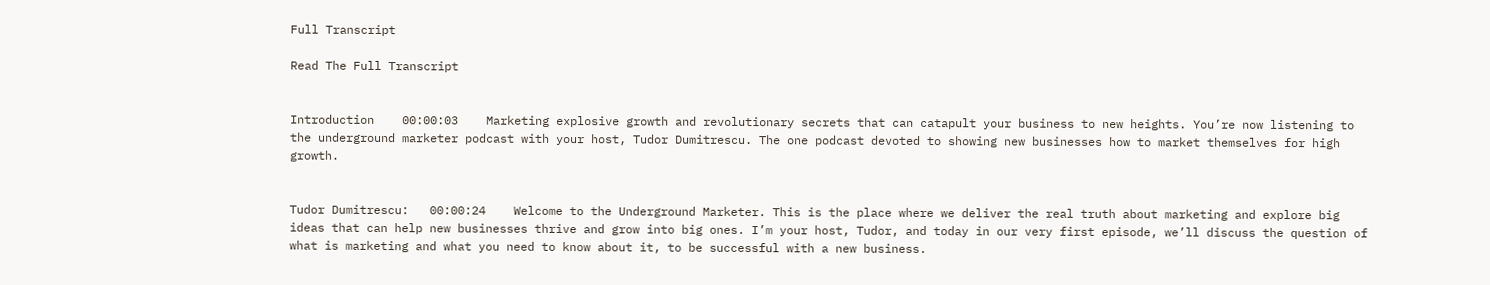Full Transcript

Read The Full Transcript


Introduction    00:00:03    Marketing explosive growth and revolutionary secrets that can catapult your business to new heights. You’re now listening to the underground marketer podcast with your host, Tudor Dumitrescu. The one podcast devoted to showing new businesses how to market themselves for high growth.


Tudor Dumitrescu:   00:00:24    Welcome to the Underground Marketer. This is the place where we deliver the real truth about marketing and explore big ideas that can help new businesses thrive and grow into big ones. I’m your host, Tudor, and today in our very first episode, we’ll discuss the question of what is marketing and what you need to know about it, to be successful with a new business.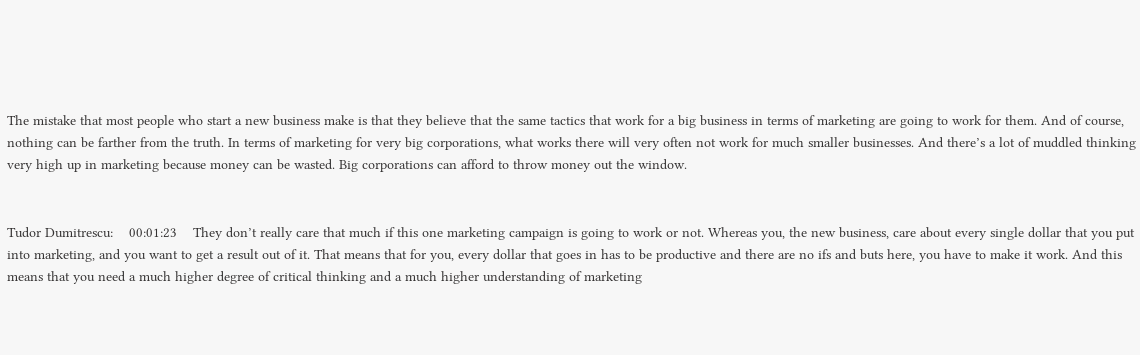The mistake that most people who start a new business make is that they believe that the same tactics that work for a big business in terms of marketing are going to work for them. And of course, nothing can be farther from the truth. In terms of marketing for very big corporations, what works there will very often not work for much smaller businesses. And there’s a lot of muddled thinking very high up in marketing because money can be wasted. Big corporations can afford to throw money out the window.


Tudor Dumitrescu:    00:01:23    They don’t really care that much if this one marketing campaign is going to work or not. Whereas you, the new business, care about every single dollar that you put into marketing, and you want to get a result out of it. That means that for you, every dollar that goes in has to be productive and there are no ifs and buts here, you have to make it work. And this means that you need a much higher degree of critical thinking and a much higher understanding of marketing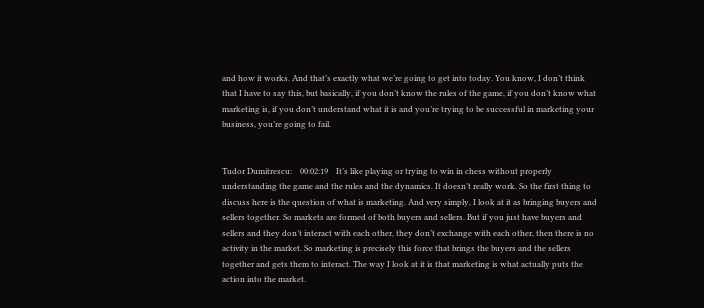and how it works. And that’s exactly what we’re going to get into today. You know, I don’t think that I have to say this, but basically, if you don’t know the rules of the game, if you don’t know what marketing is, if you don’t understand what it is and you’re trying to be successful in marketing your business, you’re going to fail.


Tudor Dumitrescu:    00:02:19    It’s like playing or trying to win in chess without properly understanding the game and the rules and the dynamics. It doesn’t really work. So the first thing to discuss here is the question of what is marketing. And very simply, I look at it as bringing buyers and sellers together. So markets are formed of both buyers and sellers. But if you just have buyers and sellers and they don’t interact with each other, they don’t exchange with each other, then there is no activity in the market. So marketing is precisely this force that brings the buyers and the sellers together and gets them to interact. The way I look at it is that marketing is what actually puts the action into the market.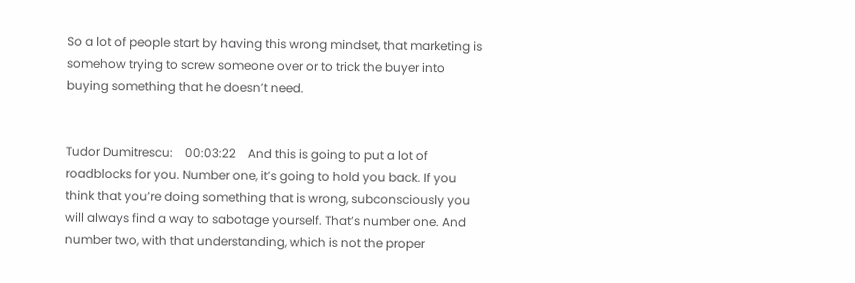So a lot of people start by having this wrong mindset, that marketing is somehow trying to screw someone over or to trick the buyer into buying something that he doesn’t need.


Tudor Dumitrescu:    00:03:22    And this is going to put a lot of roadblocks for you. Number one, it’s going to hold you back. If you think that you’re doing something that is wrong, subconsciously you will always find a way to sabotage yourself. That’s number one. And number two, with that understanding, which is not the proper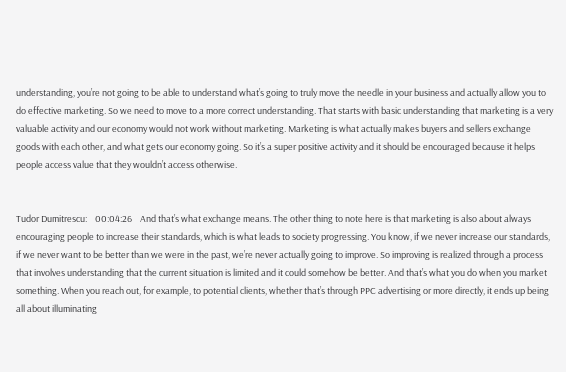understanding, you’re not going to be able to understand what’s going to truly move the needle in your business and actually allow you to do effective marketing. So we need to move to a more correct understanding. That starts with basic understanding that marketing is a very valuable activity and our economy would not work without marketing. Marketing is what actually makes buyers and sellers exchange goods with each other, and what gets our economy going. So it’s a super positive activity and it should be encouraged because it helps people access value that they wouldn’t access otherwise.


Tudor Dumitrescu:    00:04:26    And that’s what exchange means. The other thing to note here is that marketing is also about always encouraging people to increase their standards, which is what leads to society progressing. You know, if we never increase our standards, if we never want to be better than we were in the past, we’re never actually going to improve. So improving is realized through a process that involves understanding that the current situation is limited and it could somehow be better. And that’s what you do when you market something. When you reach out, for example, to potential clients, whether that’s through PPC advertising or more directly, it ends up being all about illuminating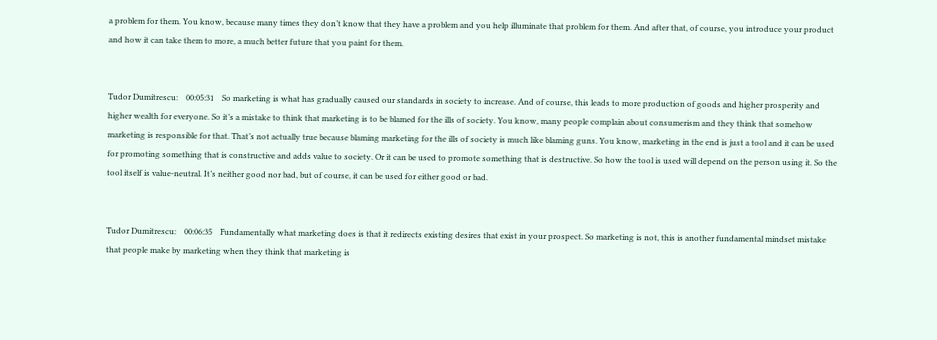a problem for them. You know, because many times they don’t know that they have a problem and you help illuminate that problem for them. And after that, of course, you introduce your product and how it can take them to more, a much better future that you paint for them.


Tudor Dumitrescu:    00:05:31    So marketing is what has gradually caused our standards in society to increase. And of course, this leads to more production of goods and higher prosperity and higher wealth for everyone. So it’s a mistake to think that marketing is to be blamed for the ills of society. You know, many people complain about consumerism and they think that somehow marketing is responsible for that. That’s not actually true because blaming marketing for the ills of society is much like blaming guns. You know, marketing in the end is just a tool and it can be used for promoting something that is constructive and adds value to society. Or it can be used to promote something that is destructive. So how the tool is used will depend on the person using it. So the tool itself is value-neutral. It’s neither good nor bad, but of course, it can be used for either good or bad.


Tudor Dumitrescu:    00:06:35    Fundamentally what marketing does is that it redirects existing desires that exist in your prospect. So marketing is not, this is another fundamental mindset mistake that people make by marketing when they think that marketing is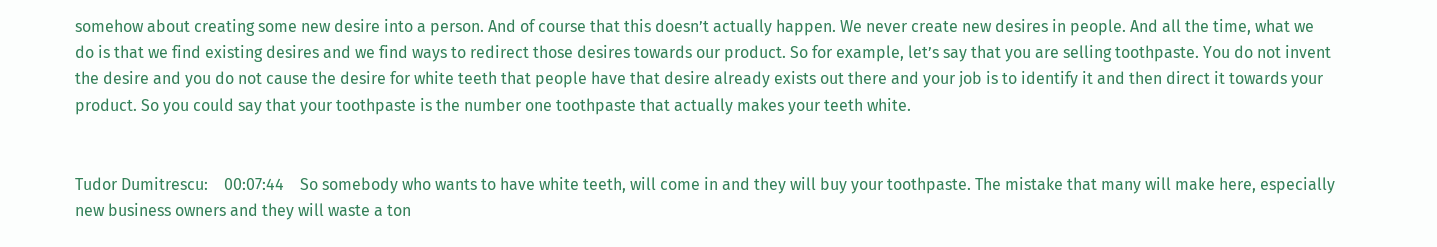somehow about creating some new desire into a person. And of course that this doesn’t actually happen. We never create new desires in people. And all the time, what we do is that we find existing desires and we find ways to redirect those desires towards our product. So for example, let’s say that you are selling toothpaste. You do not invent the desire and you do not cause the desire for white teeth that people have that desire already exists out there and your job is to identify it and then direct it towards your product. So you could say that your toothpaste is the number one toothpaste that actually makes your teeth white.


Tudor Dumitrescu:    00:07:44    So somebody who wants to have white teeth, will come in and they will buy your toothpaste. The mistake that many will make here, especially new business owners and they will waste a ton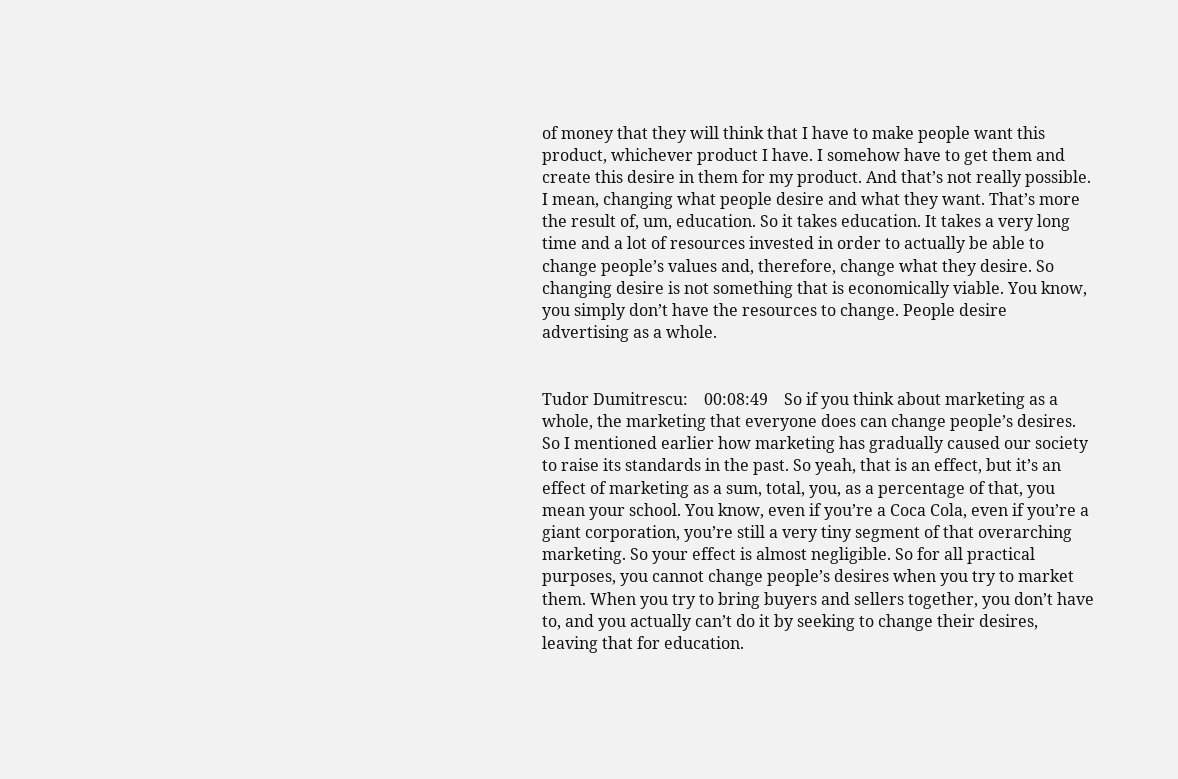of money that they will think that I have to make people want this product, whichever product I have. I somehow have to get them and create this desire in them for my product. And that’s not really possible. I mean, changing what people desire and what they want. That’s more the result of, um, education. So it takes education. It takes a very long time and a lot of resources invested in order to actually be able to change people’s values and, therefore, change what they desire. So changing desire is not something that is economically viable. You know, you simply don’t have the resources to change. People desire advertising as a whole.


Tudor Dumitrescu:    00:08:49    So if you think about marketing as a whole, the marketing that everyone does can change people’s desires. So I mentioned earlier how marketing has gradually caused our society to raise its standards in the past. So yeah, that is an effect, but it’s an effect of marketing as a sum, total, you, as a percentage of that, you mean your school. You know, even if you’re a Coca Cola, even if you’re a giant corporation, you’re still a very tiny segment of that overarching marketing. So your effect is almost negligible. So for all practical purposes, you cannot change people’s desires when you try to market them. When you try to bring buyers and sellers together, you don’t have to, and you actually can’t do it by seeking to change their desires, leaving that for education.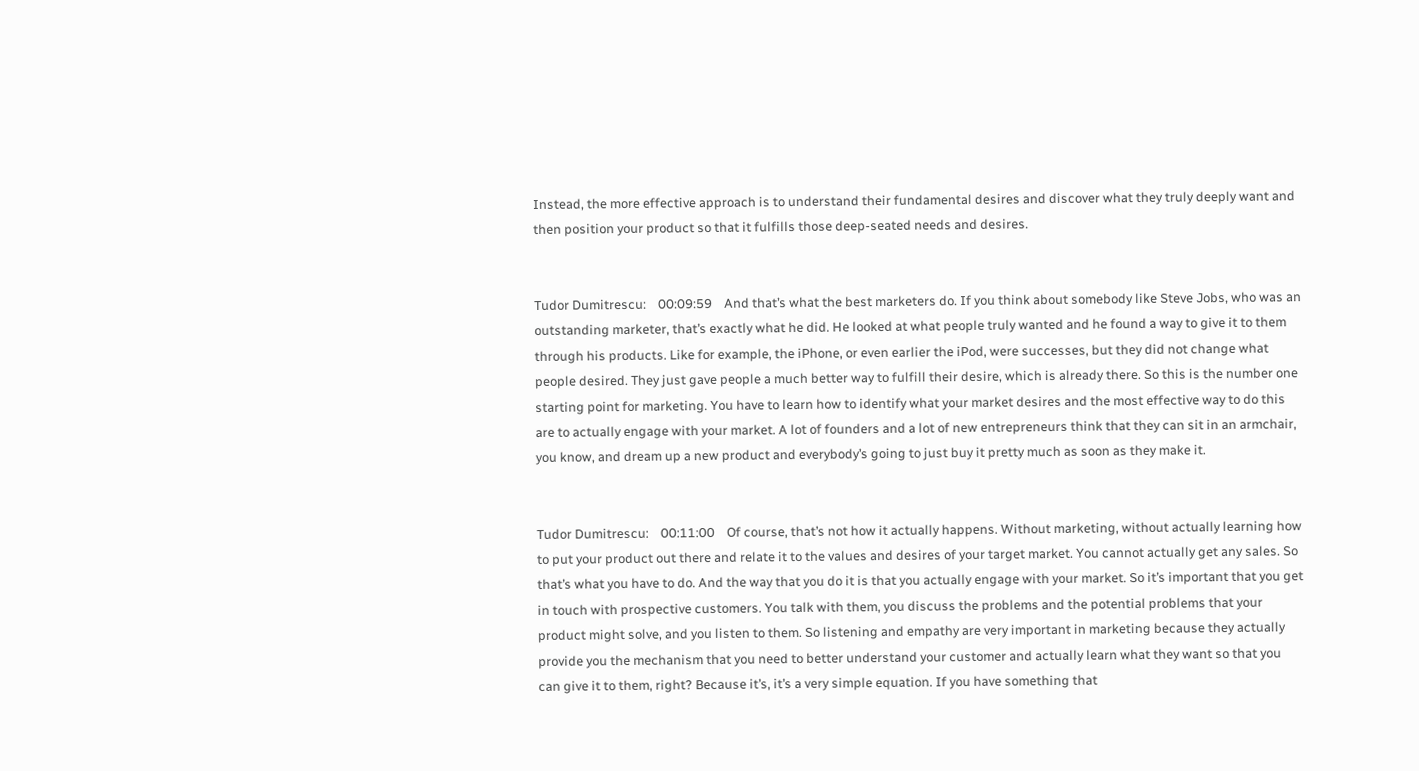Instead, the more effective approach is to understand their fundamental desires and discover what they truly deeply want and then position your product so that it fulfills those deep-seated needs and desires.


Tudor Dumitrescu:    00:09:59    And that’s what the best marketers do. If you think about somebody like Steve Jobs, who was an outstanding marketer, that’s exactly what he did. He looked at what people truly wanted and he found a way to give it to them through his products. Like for example, the iPhone, or even earlier the iPod, were successes, but they did not change what people desired. They just gave people a much better way to fulfill their desire, which is already there. So this is the number one starting point for marketing. You have to learn how to identify what your market desires and the most effective way to do this are to actually engage with your market. A lot of founders and a lot of new entrepreneurs think that they can sit in an armchair, you know, and dream up a new product and everybody’s going to just buy it pretty much as soon as they make it.


Tudor Dumitrescu:    00:11:00    Of course, that’s not how it actually happens. Without marketing, without actually learning how to put your product out there and relate it to the values and desires of your target market. You cannot actually get any sales. So that’s what you have to do. And the way that you do it is that you actually engage with your market. So it’s important that you get in touch with prospective customers. You talk with them, you discuss the problems and the potential problems that your product might solve, and you listen to them. So listening and empathy are very important in marketing because they actually provide you the mechanism that you need to better understand your customer and actually learn what they want so that you can give it to them, right? Because it’s, it’s a very simple equation. If you have something that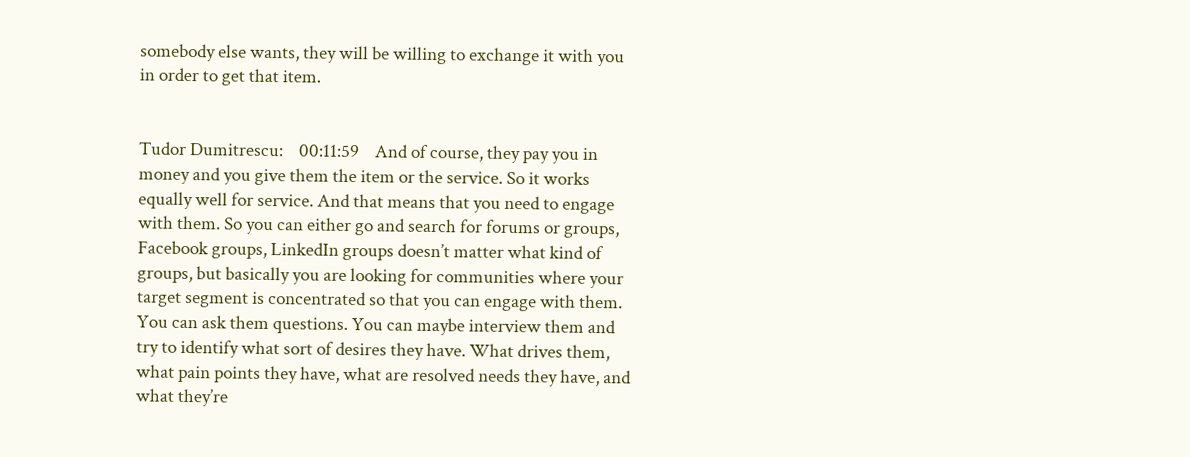somebody else wants, they will be willing to exchange it with you in order to get that item.


Tudor Dumitrescu:    00:11:59    And of course, they pay you in money and you give them the item or the service. So it works equally well for service. And that means that you need to engage with them. So you can either go and search for forums or groups, Facebook groups, LinkedIn groups doesn’t matter what kind of groups, but basically you are looking for communities where your target segment is concentrated so that you can engage with them. You can ask them questions. You can maybe interview them and try to identify what sort of desires they have. What drives them, what pain points they have, what are resolved needs they have, and what they’re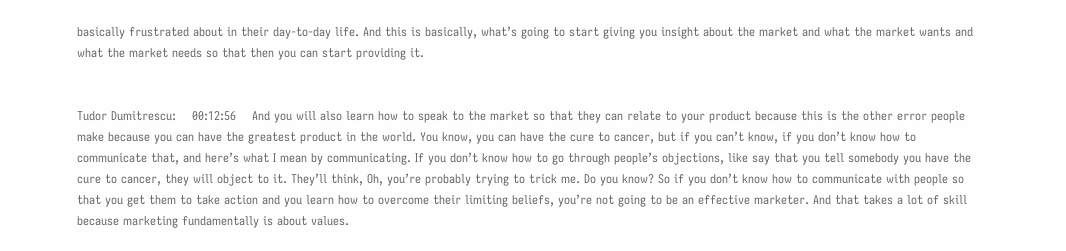basically frustrated about in their day-to-day life. And this is basically, what’s going to start giving you insight about the market and what the market wants and what the market needs so that then you can start providing it.


Tudor Dumitrescu:    00:12:56    And you will also learn how to speak to the market so that they can relate to your product because this is the other error people make because you can have the greatest product in the world. You know, you can have the cure to cancer, but if you can’t know, if you don’t know how to communicate that, and here’s what I mean by communicating. If you don’t know how to go through people’s objections, like say that you tell somebody you have the cure to cancer, they will object to it. They’ll think, Oh, you’re probably trying to trick me. Do you know? So if you don’t know how to communicate with people so that you get them to take action and you learn how to overcome their limiting beliefs, you’re not going to be an effective marketer. And that takes a lot of skill because marketing fundamentally is about values.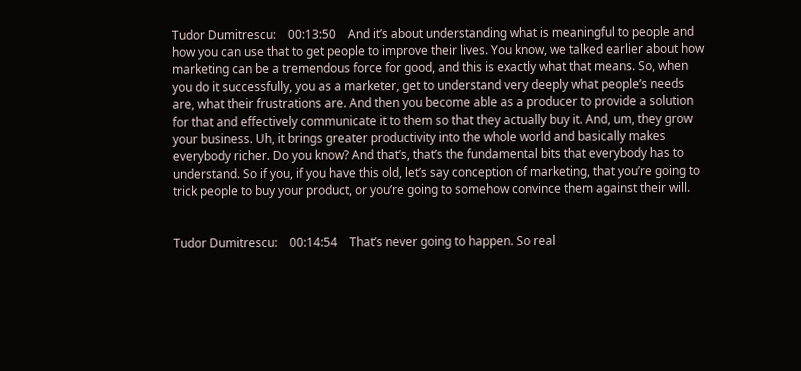Tudor Dumitrescu:    00:13:50    And it’s about understanding what is meaningful to people and how you can use that to get people to improve their lives. You know, we talked earlier about how marketing can be a tremendous force for good, and this is exactly what that means. So, when you do it successfully, you as a marketer, get to understand very deeply what people’s needs are, what their frustrations are. And then you become able as a producer to provide a solution for that and effectively communicate it to them so that they actually buy it. And, um, they grow your business. Uh, it brings greater productivity into the whole world and basically makes everybody richer. Do you know? And that’s, that’s the fundamental bits that everybody has to understand. So if you, if you have this old, let’s say conception of marketing, that you’re going to trick people to buy your product, or you’re going to somehow convince them against their will.


Tudor Dumitrescu:    00:14:54    That’s never going to happen. So real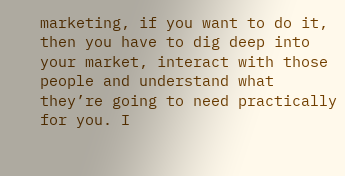marketing, if you want to do it, then you have to dig deep into your market, interact with those people and understand what they’re going to need practically for you. I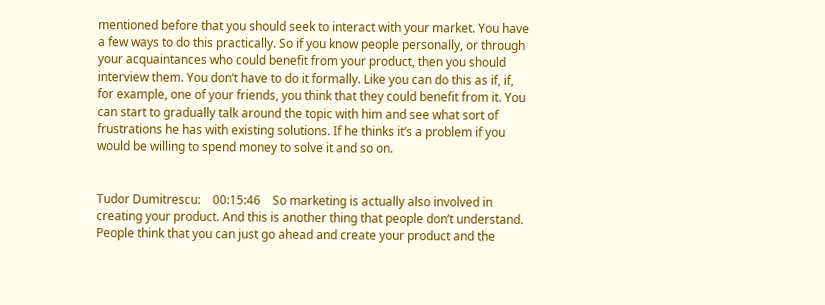mentioned before that you should seek to interact with your market. You have a few ways to do this practically. So if you know people personally, or through your acquaintances who could benefit from your product, then you should interview them. You don’t have to do it formally. Like you can do this as if, if, for example, one of your friends, you think that they could benefit from it. You can start to gradually talk around the topic with him and see what sort of frustrations he has with existing solutions. If he thinks it’s a problem if you would be willing to spend money to solve it and so on.


Tudor Dumitrescu:    00:15:46    So marketing is actually also involved in creating your product. And this is another thing that people don’t understand. People think that you can just go ahead and create your product and the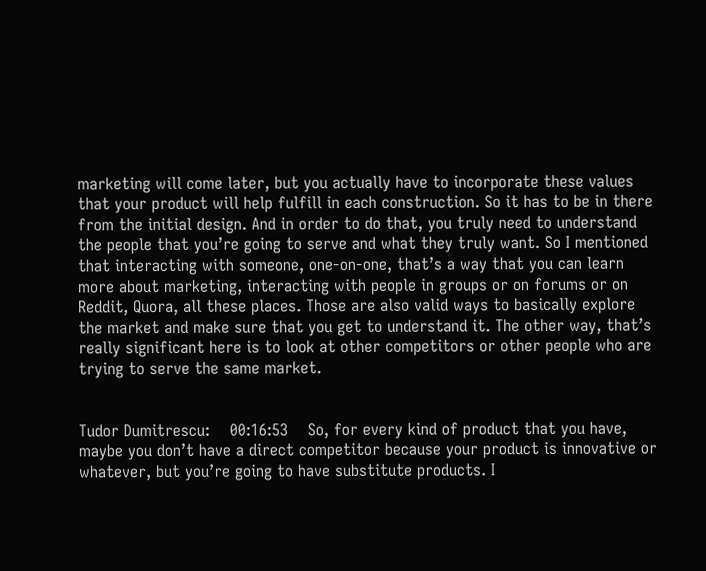marketing will come later, but you actually have to incorporate these values that your product will help fulfill in each construction. So it has to be in there from the initial design. And in order to do that, you truly need to understand the people that you’re going to serve and what they truly want. So I mentioned that interacting with someone, one-on-one, that’s a way that you can learn more about marketing, interacting with people in groups or on forums or on Reddit, Quora, all these places. Those are also valid ways to basically explore the market and make sure that you get to understand it. The other way, that’s really significant here is to look at other competitors or other people who are trying to serve the same market.


Tudor Dumitrescu:    00:16:53    So, for every kind of product that you have, maybe you don’t have a direct competitor because your product is innovative or whatever, but you’re going to have substitute products. I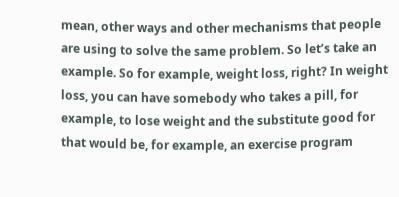mean, other ways and other mechanisms that people are using to solve the same problem. So let’s take an example. So for example, weight loss, right? In weight loss, you can have somebody who takes a pill, for example, to lose weight and the substitute good for that would be, for example, an exercise program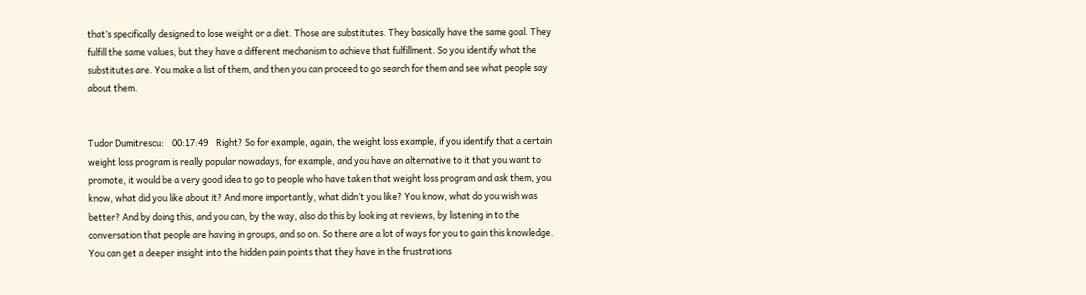that’s specifically designed to lose weight or a diet. Those are substitutes. They basically have the same goal. They fulfill the same values, but they have a different mechanism to achieve that fulfillment. So you identify what the substitutes are. You make a list of them, and then you can proceed to go search for them and see what people say about them.


Tudor Dumitrescu:    00:17:49    Right? So for example, again, the weight loss example, if you identify that a certain weight loss program is really popular nowadays, for example, and you have an alternative to it that you want to promote, it would be a very good idea to go to people who have taken that weight loss program and ask them, you know, what did you like about it? And more importantly, what didn’t you like? You know, what do you wish was better? And by doing this, and you can, by the way, also do this by looking at reviews, by listening in to the conversation that people are having in groups, and so on. So there are a lot of ways for you to gain this knowledge. You can get a deeper insight into the hidden pain points that they have in the frustrations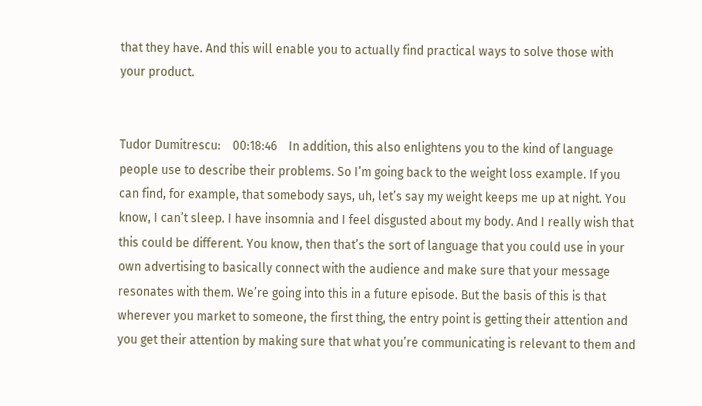that they have. And this will enable you to actually find practical ways to solve those with your product.


Tudor Dumitrescu:    00:18:46    In addition, this also enlightens you to the kind of language people use to describe their problems. So I’m going back to the weight loss example. If you can find, for example, that somebody says, uh, let’s say my weight keeps me up at night. You know, I can’t sleep. I have insomnia and I feel disgusted about my body. And I really wish that this could be different. You know, then that’s the sort of language that you could use in your own advertising to basically connect with the audience and make sure that your message resonates with them. We’re going into this in a future episode. But the basis of this is that wherever you market to someone, the first thing, the entry point is getting their attention and you get their attention by making sure that what you’re communicating is relevant to them and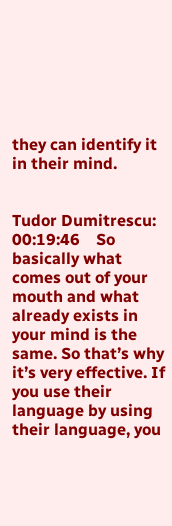they can identify it in their mind.


Tudor Dumitrescu:    00:19:46    So basically what comes out of your mouth and what already exists in your mind is the same. So that’s why it’s very effective. If you use their language by using their language, you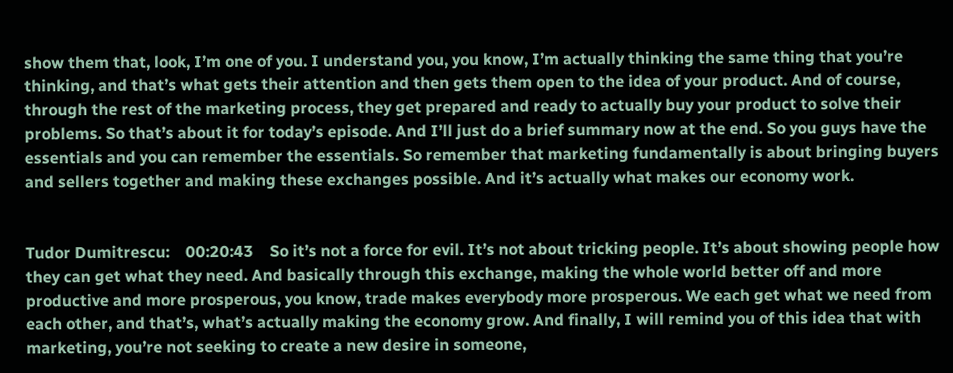show them that, look, I’m one of you. I understand you, you know, I’m actually thinking the same thing that you’re thinking, and that’s what gets their attention and then gets them open to the idea of your product. And of course, through the rest of the marketing process, they get prepared and ready to actually buy your product to solve their problems. So that’s about it for today’s episode. And I’ll just do a brief summary now at the end. So you guys have the essentials and you can remember the essentials. So remember that marketing fundamentally is about bringing buyers and sellers together and making these exchanges possible. And it’s actually what makes our economy work.


Tudor Dumitrescu:    00:20:43    So it’s not a force for evil. It’s not about tricking people. It’s about showing people how they can get what they need. And basically through this exchange, making the whole world better off and more productive and more prosperous, you know, trade makes everybody more prosperous. We each get what we need from each other, and that’s, what’s actually making the economy grow. And finally, I will remind you of this idea that with marketing, you’re not seeking to create a new desire in someone,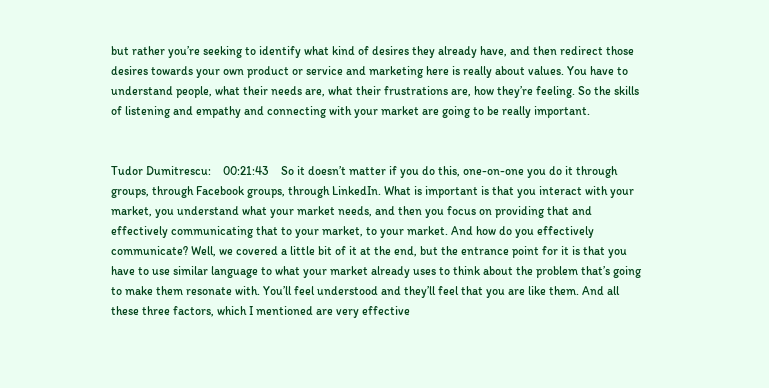but rather you’re seeking to identify what kind of desires they already have, and then redirect those desires towards your own product or service and marketing here is really about values. You have to understand people, what their needs are, what their frustrations are, how they’re feeling. So the skills of listening and empathy and connecting with your market are going to be really important.


Tudor Dumitrescu:    00:21:43    So it doesn’t matter if you do this, one-on-one you do it through groups, through Facebook groups, through LinkedIn. What is important is that you interact with your market, you understand what your market needs, and then you focus on providing that and effectively communicating that to your market, to your market. And how do you effectively communicate? Well, we covered a little bit of it at the end, but the entrance point for it is that you have to use similar language to what your market already uses to think about the problem that’s going to make them resonate with. You’ll feel understood and they’ll feel that you are like them. And all these three factors, which I mentioned are very effective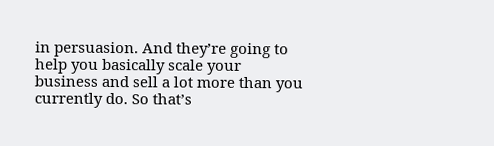in persuasion. And they’re going to help you basically scale your business and sell a lot more than you currently do. So that’s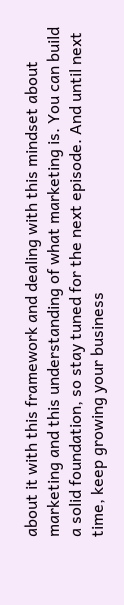about it with this framework and dealing with this mindset about marketing and this understanding of what marketing is. You can build a solid foundation, so stay tuned for the next episode. And until next time, keep growing your business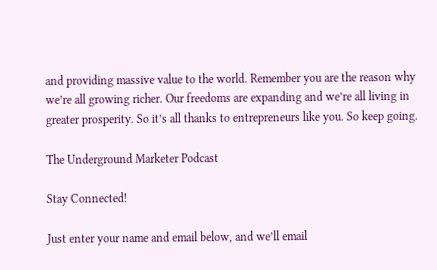and providing massive value to the world. Remember you are the reason why we’re all growing richer. Our freedoms are expanding and we’re all living in greater prosperity. So it’s all thanks to entrepreneurs like you. So keep going.

The Underground Marketer Podcast

Stay Connected!

Just enter your name and email below, and we’ll email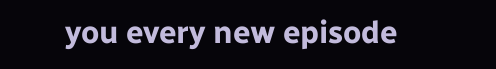you every new episode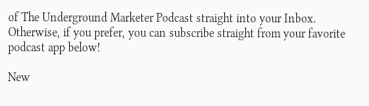of The Underground Marketer Podcast straight into your Inbox. Otherwise, if you prefer, you can subscribe straight from your favorite podcast app below!

New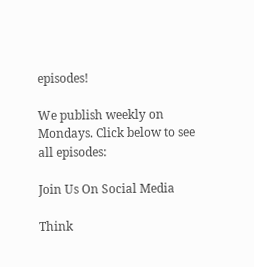episodes!

We publish weekly on Mondays. Click below to see all episodes:

Join Us On Social Media

Think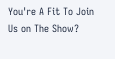You're A Fit To Join Us on The Show?